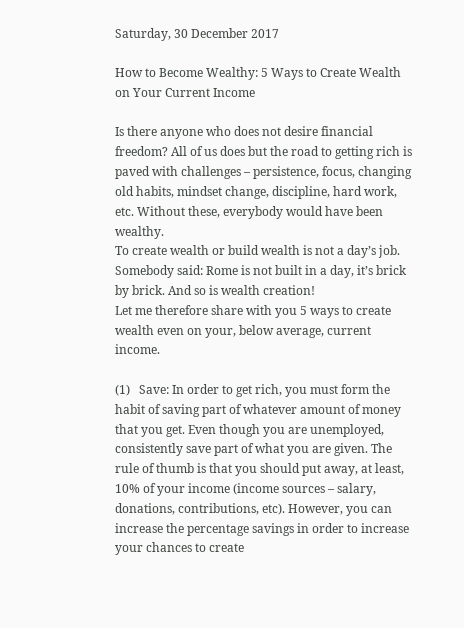Saturday, 30 December 2017

How to Become Wealthy: 5 Ways to Create Wealth on Your Current Income

Is there anyone who does not desire financial freedom? All of us does but the road to getting rich is paved with challenges – persistence, focus, changing old habits, mindset change, discipline, hard work, etc. Without these, everybody would have been wealthy.
To create wealth or build wealth is not a day’s job. Somebody said: Rome is not built in a day, it’s brick by brick. And so is wealth creation!
Let me therefore share with you 5 ways to create wealth even on your, below average, current income.

(1)   Save: In order to get rich, you must form the habit of saving part of whatever amount of money that you get. Even though you are unemployed, consistently save part of what you are given. The rule of thumb is that you should put away, at least, 10% of your income (income sources – salary, donations, contributions, etc). However, you can increase the percentage savings in order to increase your chances to create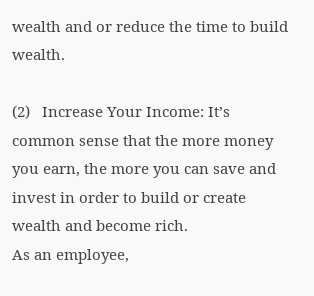wealth and or reduce the time to build wealth.

(2)   Increase Your Income: It’s common sense that the more money you earn, the more you can save and invest in order to build or create wealth and become rich.
As an employee,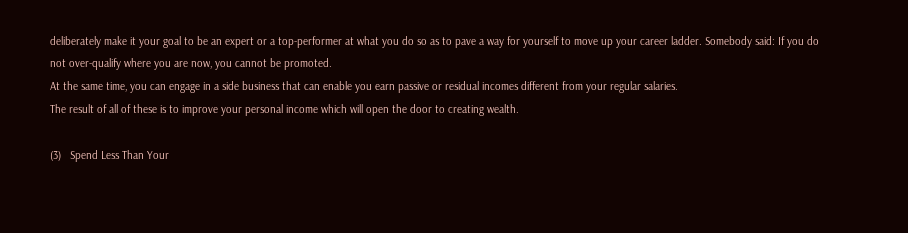deliberately make it your goal to be an expert or a top-performer at what you do so as to pave a way for yourself to move up your career ladder. Somebody said: If you do not over-qualify where you are now, you cannot be promoted.
At the same time, you can engage in a side business that can enable you earn passive or residual incomes different from your regular salaries.
The result of all of these is to improve your personal income which will open the door to creating wealth.

(3)   Spend Less Than Your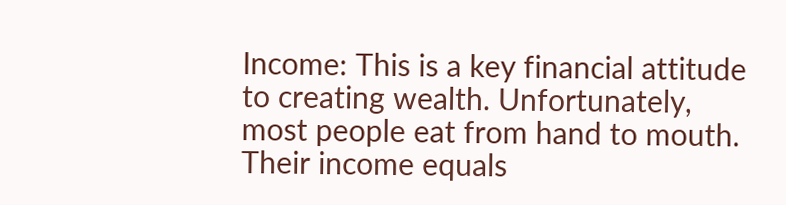Income: This is a key financial attitude to creating wealth. Unfortunately, most people eat from hand to mouth. Their income equals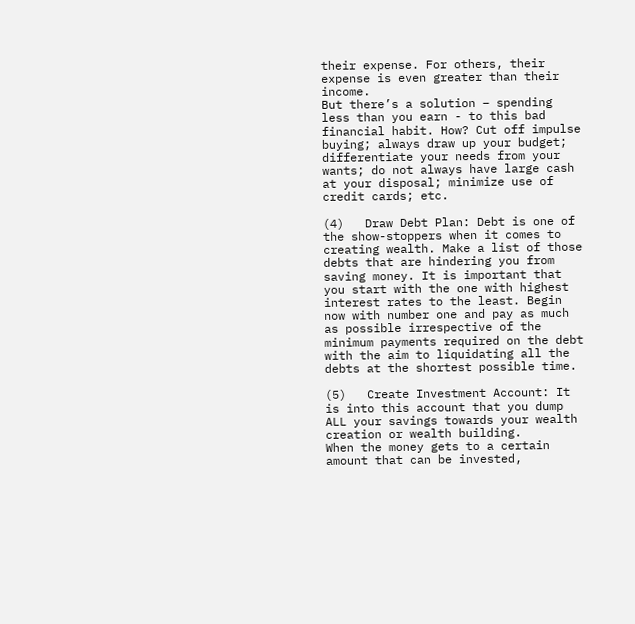their expense. For others, their expense is even greater than their income.
But there’s a solution – spending less than you earn - to this bad financial habit. How? Cut off impulse buying; always draw up your budget; differentiate your needs from your wants; do not always have large cash at your disposal; minimize use of credit cards; etc.

(4)   Draw Debt Plan: Debt is one of the show-stoppers when it comes to creating wealth. Make a list of those debts that are hindering you from saving money. It is important that you start with the one with highest interest rates to the least. Begin now with number one and pay as much as possible irrespective of the minimum payments required on the debt with the aim to liquidating all the debts at the shortest possible time.

(5)   Create Investment Account: It is into this account that you dump ALL your savings towards your wealth creation or wealth building.
When the money gets to a certain amount that can be invested,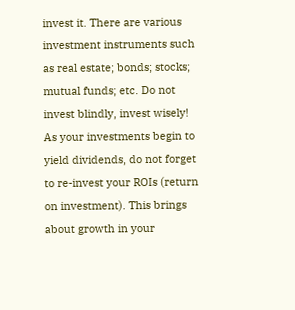invest it. There are various investment instruments such as real estate; bonds; stocks; mutual funds; etc. Do not invest blindly, invest wisely!
As your investments begin to yield dividends, do not forget to re-invest your ROIs (return on investment). This brings about growth in your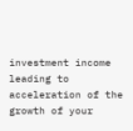investment income leading to acceleration of the growth of your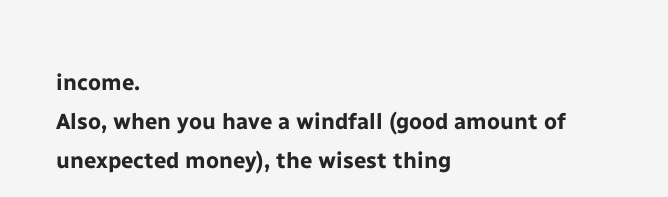income.
Also, when you have a windfall (good amount of unexpected money), the wisest thing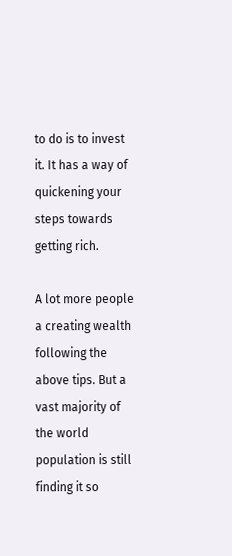to do is to invest it. It has a way of quickening your steps towards getting rich.

A lot more people a creating wealth following the above tips. But a vast majority of the world population is still finding it so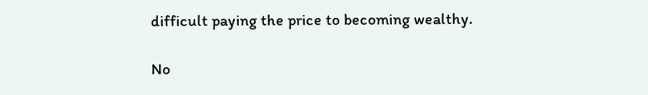difficult paying the price to becoming wealthy.

No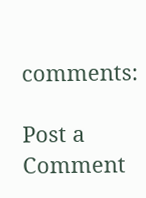comments:

Post a Comment